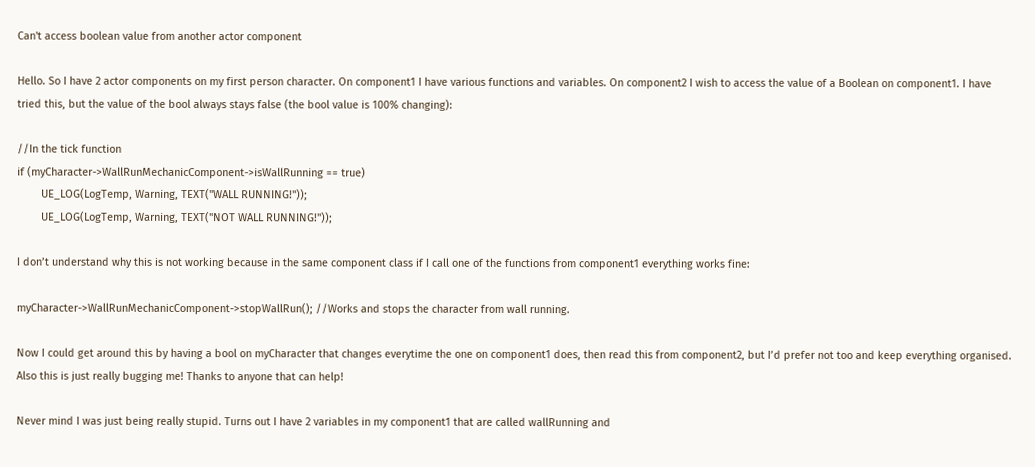Can't access boolean value from another actor component

Hello. So I have 2 actor components on my first person character. On component1 I have various functions and variables. On component2 I wish to access the value of a Boolean on component1. I have tried this, but the value of the bool always stays false (the bool value is 100% changing):

//In the tick function
if (myCharacter->WallRunMechanicComponent->isWallRunning == true)
        UE_LOG(LogTemp, Warning, TEXT("WALL RUNNING!"));
        UE_LOG(LogTemp, Warning, TEXT("NOT WALL RUNNING!"));

I don’t understand why this is not working because in the same component class if I call one of the functions from component1 everything works fine:

myCharacter->WallRunMechanicComponent->stopWallRun(); //Works and stops the character from wall running.

Now I could get around this by having a bool on myCharacter that changes everytime the one on component1 does, then read this from component2, but I’d prefer not too and keep everything organised. Also this is just really bugging me! Thanks to anyone that can help!

Never mind I was just being really stupid. Turns out I have 2 variables in my component1 that are called wallRunning and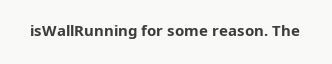isWallRunning for some reason. The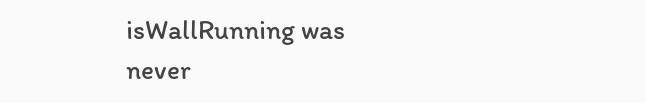isWallRunning was never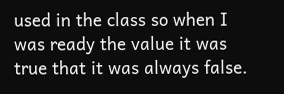used in the class so when I was ready the value it was true that it was always false.